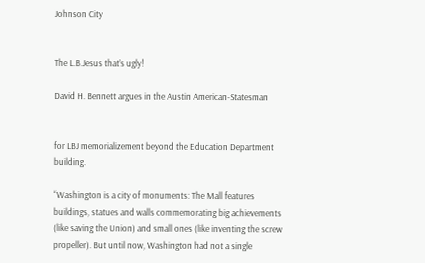Johnson City


The L.B.Jesus that’s ugly!

David H. Bennett argues in the Austin American-Statesman


for LBJ memorializement beyond the Education Department building.

“Washington is a city of monuments: The Mall features buildings, statues and walls commemorating big achievements (like saving the Union) and small ones (like inventing the screw propeller). But until now, Washington had not a single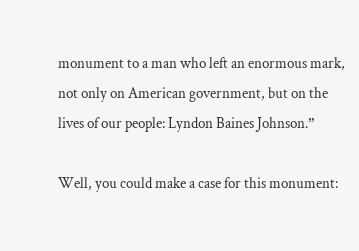monument to a man who left an enormous mark, not only on American government, but on the lives of our people: Lyndon Baines Johnson.”

Well, you could make a case for this monument: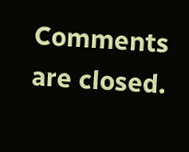Comments are closed.